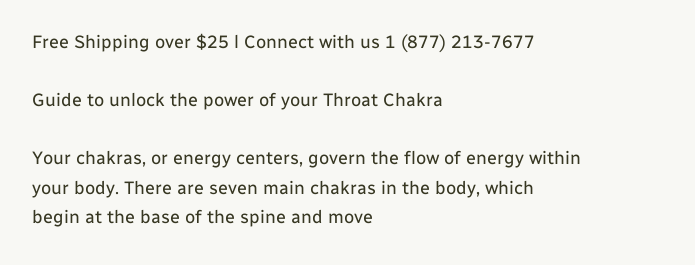Free Shipping over $25 l Connect with us 1 (877) 213-7677

Guide to unlock the power of your Throat Chakra

Your chakras, or energy centers, govern the flow of energy within your body. There are seven main chakras in the body, which begin at the base of the spine and move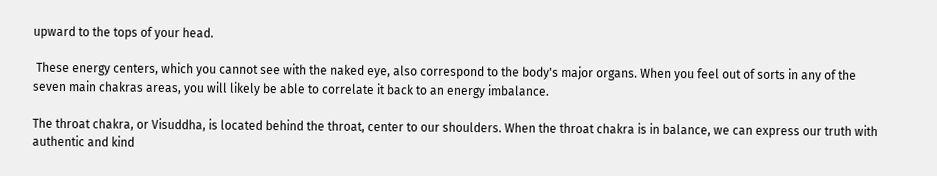upward to the tops of your head.

 These energy centers, which you cannot see with the naked eye, also correspond to the body's major organs. When you feel out of sorts in any of the seven main chakras areas, you will likely be able to correlate it back to an energy imbalance.

The throat chakra, or Visuddha, is located behind the throat, center to our shoulders. When the throat chakra is in balance, we can express our truth with authentic and kind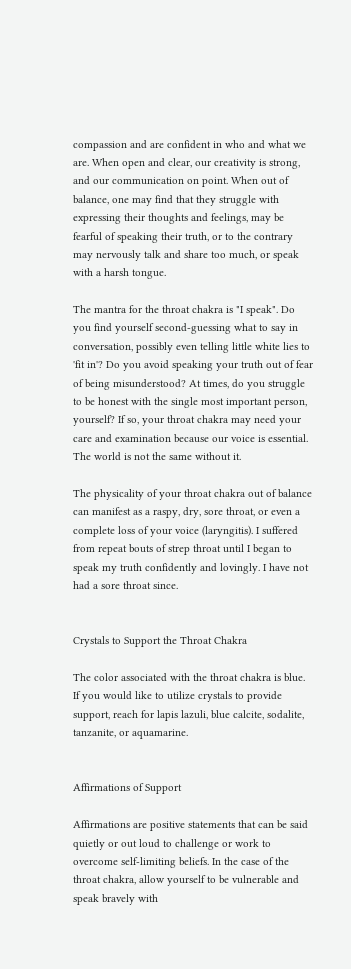compassion and are confident in who and what we are. When open and clear, our creativity is strong, and our communication on point. When out of balance, one may find that they struggle with expressing their thoughts and feelings, may be fearful of speaking their truth, or to the contrary may nervously talk and share too much, or speak with a harsh tongue.

The mantra for the throat chakra is "I speak". Do you find yourself second-guessing what to say in conversation, possibly even telling little white lies to 'fit in'? Do you avoid speaking your truth out of fear of being misunderstood? At times, do you struggle to be honest with the single most important person, yourself? If so, your throat chakra may need your care and examination because our voice is essential. The world is not the same without it.

The physicality of your throat chakra out of balance can manifest as a raspy, dry, sore throat, or even a complete loss of your voice (laryngitis). I suffered from repeat bouts of strep throat until I began to speak my truth confidently and lovingly. I have not had a sore throat since.


Crystals to Support the Throat Chakra

The color associated with the throat chakra is blue. If you would like to utilize crystals to provide support, reach for lapis lazuli, blue calcite, sodalite, tanzanite, or aquamarine.


Affirmations of Support

Affirmations are positive statements that can be said quietly or out loud to challenge or work to overcome self-limiting beliefs. In the case of the throat chakra, allow yourself to be vulnerable and speak bravely with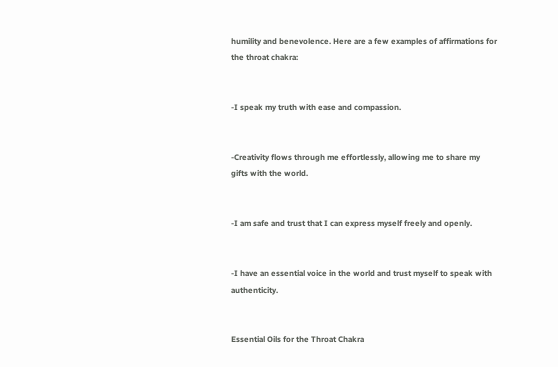humility and benevolence. Here are a few examples of affirmations for the throat chakra:


-I speak my truth with ease and compassion.


-Creativity flows through me effortlessly, allowing me to share my gifts with the world.


-I am safe and trust that I can express myself freely and openly.


-I have an essential voice in the world and trust myself to speak with authenticity.


Essential Oils for the Throat Chakra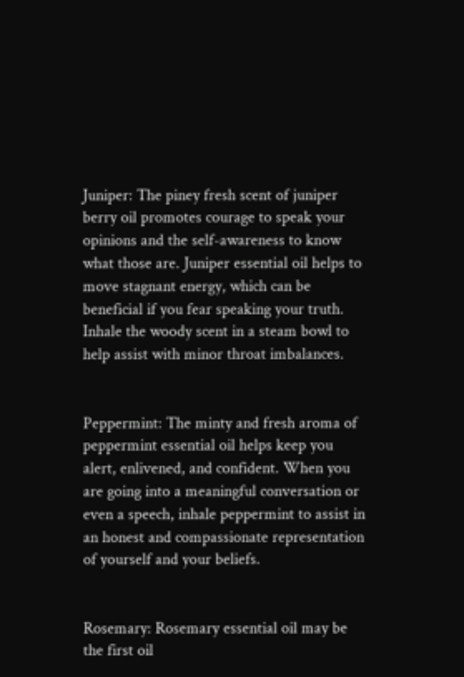Juniper: The piney fresh scent of juniper berry oil promotes courage to speak your opinions and the self-awareness to know what those are. Juniper essential oil helps to move stagnant energy, which can be beneficial if you fear speaking your truth. Inhale the woody scent in a steam bowl to help assist with minor throat imbalances.


Peppermint: The minty and fresh aroma of peppermint essential oil helps keep you alert, enlivened, and confident. When you are going into a meaningful conversation or even a speech, inhale peppermint to assist in an honest and compassionate representation of yourself and your beliefs.


Rosemary: Rosemary essential oil may be the first oil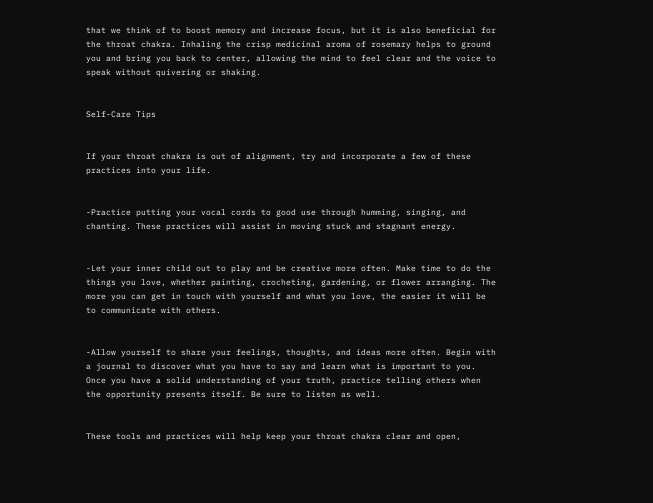that we think of to boost memory and increase focus, but it is also beneficial for the throat chakra. Inhaling the crisp medicinal aroma of rosemary helps to ground you and bring you back to center, allowing the mind to feel clear and the voice to speak without quivering or shaking.


Self-Care Tips


If your throat chakra is out of alignment, try and incorporate a few of these practices into your life.


-Practice putting your vocal cords to good use through humming, singing, and chanting. These practices will assist in moving stuck and stagnant energy.


-Let your inner child out to play and be creative more often. Make time to do the things you love, whether painting, crocheting, gardening, or flower arranging. The more you can get in touch with yourself and what you love, the easier it will be to communicate with others.


-Allow yourself to share your feelings, thoughts, and ideas more often. Begin with a journal to discover what you have to say and learn what is important to you. Once you have a solid understanding of your truth, practice telling others when the opportunity presents itself. Be sure to listen as well.


These tools and practices will help keep your throat chakra clear and open,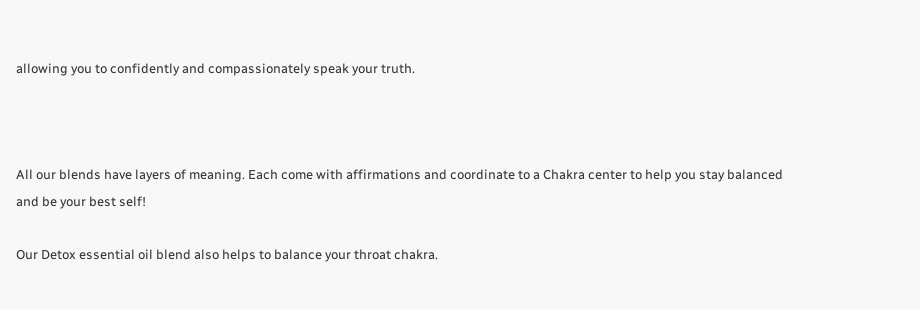allowing you to confidently and compassionately speak your truth.



All our blends have layers of meaning. Each come with affirmations and coordinate to a Chakra center to help you stay balanced and be your best self!

Our Detox essential oil blend also helps to balance your throat chakra.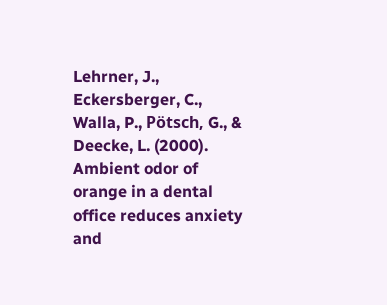Lehrner, J., Eckersberger, C., Walla, P., Pötsch, G., & Deecke, L. (2000). Ambient odor of orange in a dental office reduces anxiety and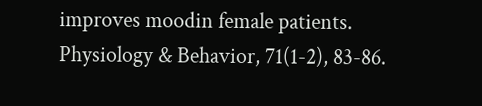improves moodin female patients. Physiology & Behavior, 71(1-2), 83-86.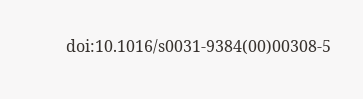doi:10.1016/s0031-9384(00)00308-5